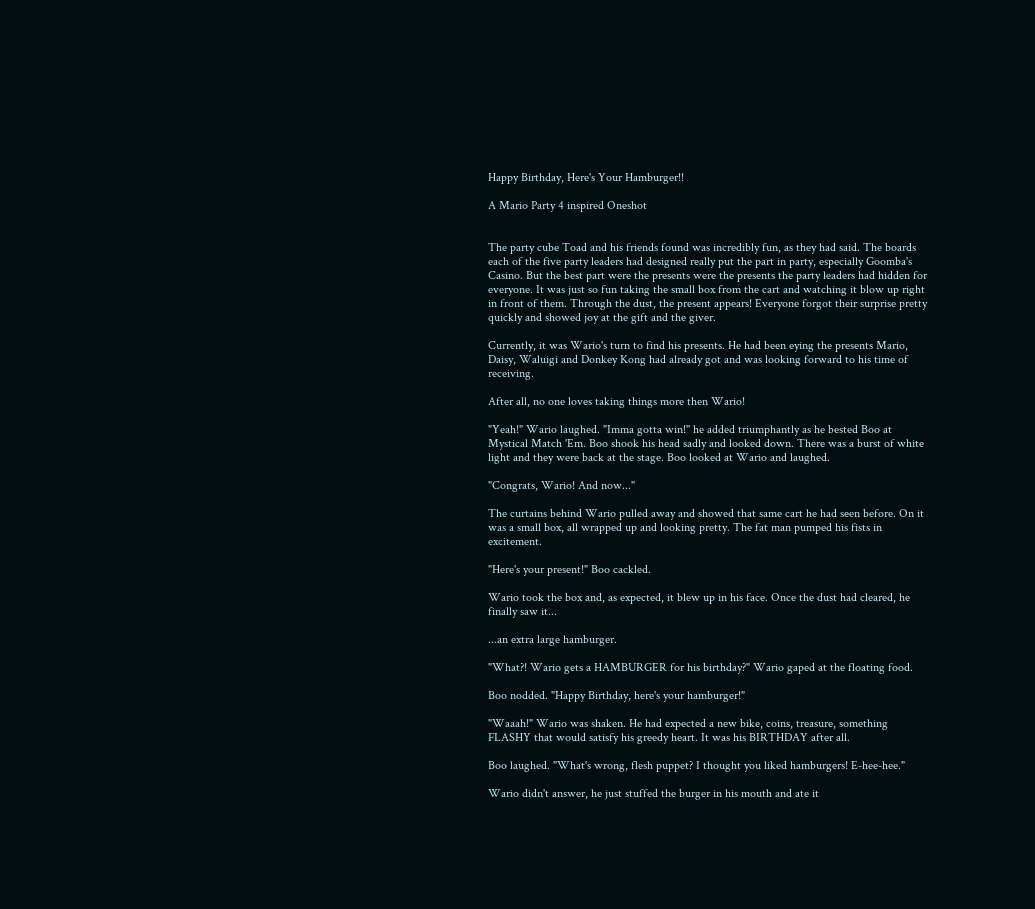Happy Birthday, Here's Your Hamburger!!

A Mario Party 4 inspired Oneshot


The party cube Toad and his friends found was incredibly fun, as they had said. The boards each of the five party leaders had designed really put the part in party, especially Goomba's Casino. But the best part were the presents were the presents the party leaders had hidden for everyone. It was just so fun taking the small box from the cart and watching it blow up right in front of them. Through the dust, the present appears! Everyone forgot their surprise pretty quickly and showed joy at the gift and the giver.

Currently, it was Wario's turn to find his presents. He had been eying the presents Mario, Daisy, Waluigi and Donkey Kong had already got and was looking forward to his time of receiving.

After all, no one loves taking things more then Wario!

"Yeah!" Wario laughed. "Imma gotta win!" he added triumphantly as he bested Boo at Mystical Match 'Em. Boo shook his head sadly and looked down. There was a burst of white light and they were back at the stage. Boo looked at Wario and laughed.

"Congrats, Wario! And now..."

The curtains behind Wario pulled away and showed that same cart he had seen before. On it was a small box, all wrapped up and looking pretty. The fat man pumped his fists in excitement.

"Here's your present!" Boo cackled.

Wario took the box and, as expected, it blew up in his face. Once the dust had cleared, he finally saw it...

...an extra large hamburger.

"What?! Wario gets a HAMBURGER for his birthday?" Wario gaped at the floating food.

Boo nodded. "Happy Birthday, here's your hamburger!"

"Waaah!" Wario was shaken. He had expected a new bike, coins, treasure, something FLASHY that would satisfy his greedy heart. It was his BIRTHDAY after all.

Boo laughed. "What's wrong, flesh puppet? I thought you liked hamburgers! E-hee-hee."

Wario didn't answer, he just stuffed the burger in his mouth and ate it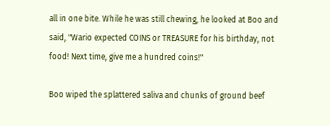all in one bite. While he was still chewing, he looked at Boo and said, "Wario expected COINS or TREASURE for his birthday, not food! Next time, give me a hundred coins!"

Boo wiped the splattered saliva and chunks of ground beef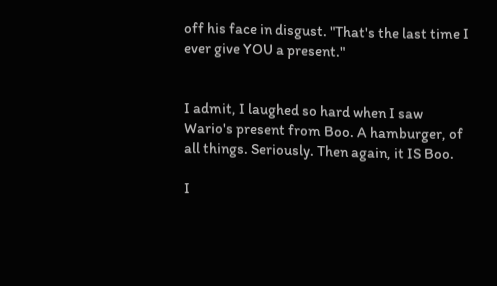off his face in disgust. "That's the last time I ever give YOU a present."


I admit, I laughed so hard when I saw Wario's present from Boo. A hamburger, of all things. Seriously. Then again, it IS Boo.

I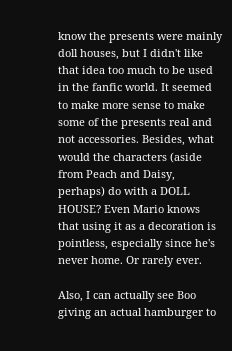know the presents were mainly doll houses, but I didn't like that idea too much to be used in the fanfic world. It seemed to make more sense to make some of the presents real and not accessories. Besides, what would the characters (aside from Peach and Daisy, perhaps) do with a DOLL HOUSE? Even Mario knows that using it as a decoration is pointless, especially since he's never home. Or rarely ever.

Also, I can actually see Boo giving an actual hamburger to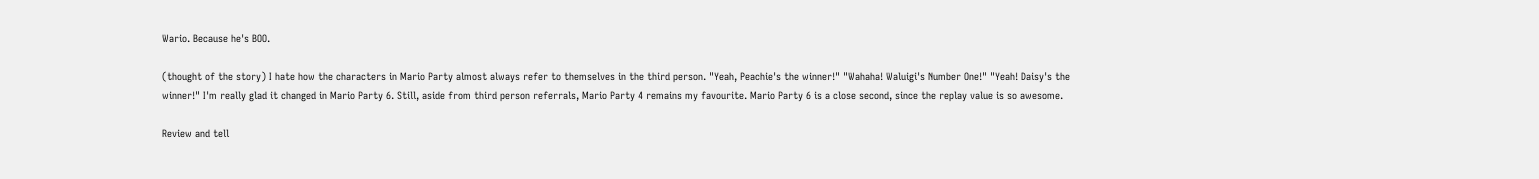Wario. Because he's BOO.

(thought of the story) I hate how the characters in Mario Party almost always refer to themselves in the third person. "Yeah, Peachie's the winner!" "Wahaha! Waluigi's Number One!" "Yeah! Daisy's the winner!" I'm really glad it changed in Mario Party 6. Still, aside from third person referrals, Mario Party 4 remains my favourite. Mario Party 6 is a close second, since the replay value is so awesome.

Review and tell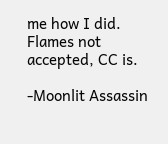me how I did. Flames not accepted, CC is.

-Moonlit Assassin